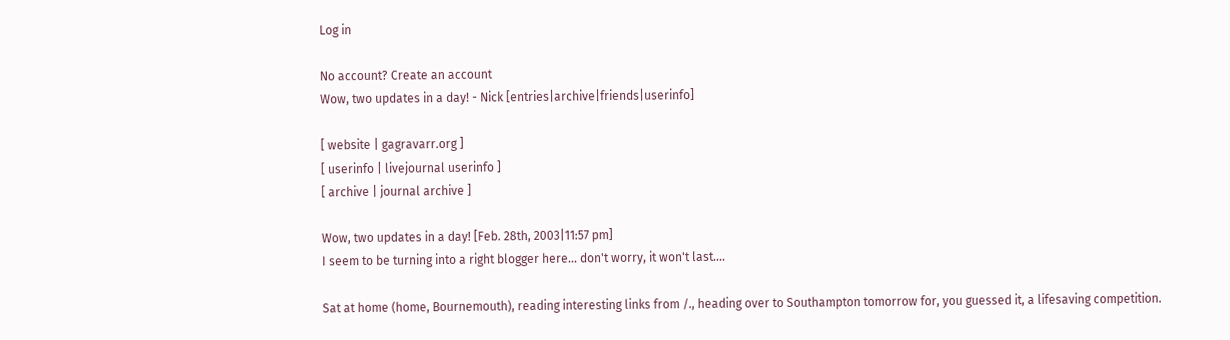Log in

No account? Create an account
Wow, two updates in a day! - Nick [entries|archive|friends|userinfo]

[ website | gagravarr.org ]
[ userinfo | livejournal userinfo ]
[ archive | journal archive ]

Wow, two updates in a day! [Feb. 28th, 2003|11:57 pm]
I seem to be turning into a right blogger here... don't worry, it won't last....

Sat at home (home, Bournemouth), reading interesting links from /., heading over to Southampton tomorrow for, you guessed it, a lifesaving competition.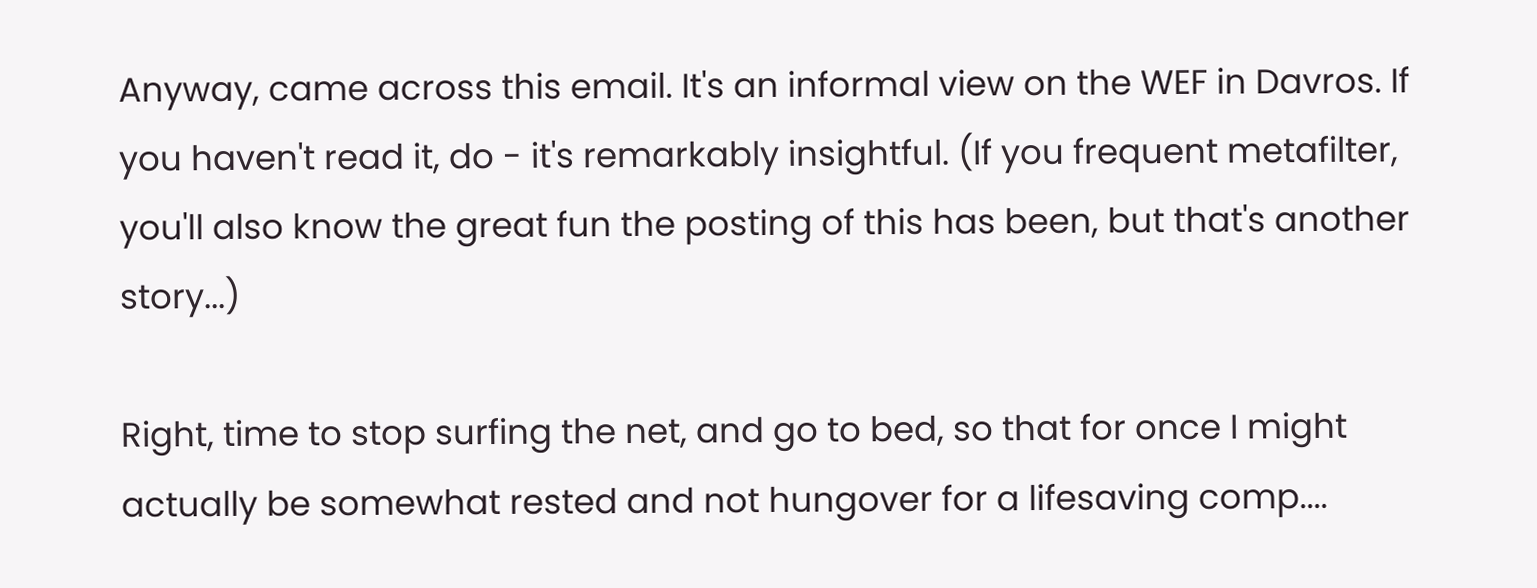Anyway, came across this email. It's an informal view on the WEF in Davros. If you haven't read it, do - it's remarkably insightful. (If you frequent metafilter, you'll also know the great fun the posting of this has been, but that's another story...)

Right, time to stop surfing the net, and go to bed, so that for once I might actually be somewhat rested and not hungover for a lifesaving comp....